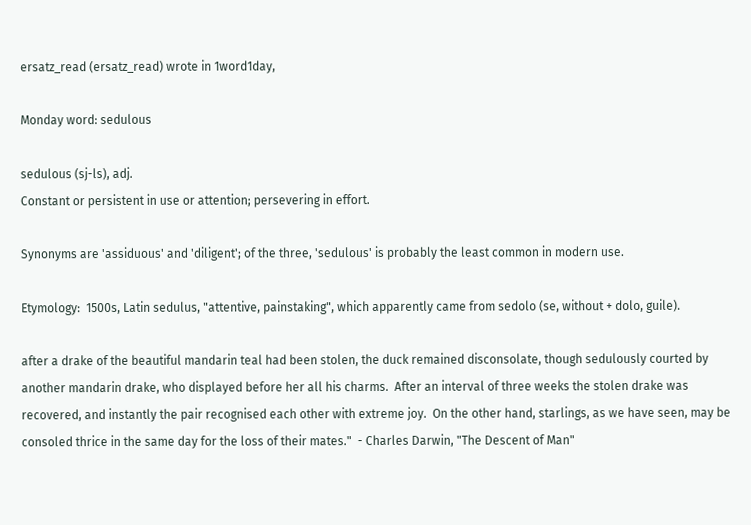ersatz_read (ersatz_read) wrote in 1word1day,

Monday word: sedulous

sedulous (sj-ls), adj.
Constant or persistent in use or attention; persevering in effort.

Synonyms are 'assiduous' and 'diligent'; of the three, 'sedulous' is probably the least common in modern use.

Etymology:  1500s, Latin sedulus, "attentive, painstaking", which apparently came from sedolo (se, without + dolo, guile).

after a drake of the beautiful mandarin teal had been stolen, the duck remained disconsolate, though sedulously courted by another mandarin drake, who displayed before her all his charms.  After an interval of three weeks the stolen drake was recovered, and instantly the pair recognised each other with extreme joy.  On the other hand, starlings, as we have seen, may be consoled thrice in the same day for the loss of their mates."  - Charles Darwin, "The Descent of Man"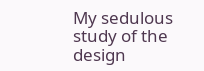My sedulous study of the design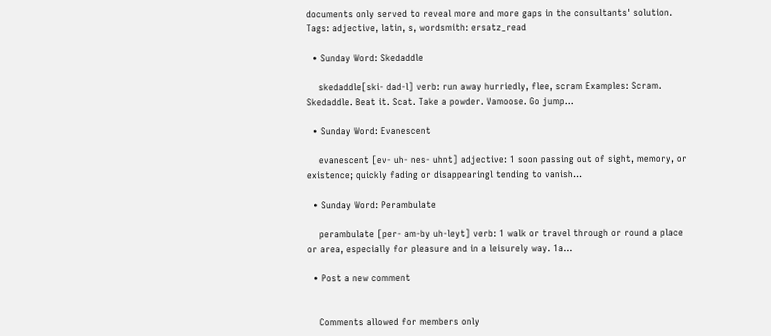documents only served to reveal more and more gaps in the consultants' solution.
Tags: adjective, latin, s, wordsmith: ersatz_read

  • Sunday Word: Skedaddle

    skedaddle[ski- dad-l] verb: run away hurriedly, flee, scram Examples: Scram. Skedaddle. Beat it. Scat. Take a powder. Vamoose. Go jump…

  • Sunday Word: Evanescent

    evanescent [ev- uh- nes- uhnt] adjective: 1 soon passing out of sight, memory, or existence; quickly fading or disappearingl tending to vanish…

  • Sunday Word: Perambulate

    perambulate [per- am-by uh-leyt] verb: 1 walk or travel through or round a place or area, especially for pleasure and in a leisurely way. 1a…

  • Post a new comment


    Comments allowed for members only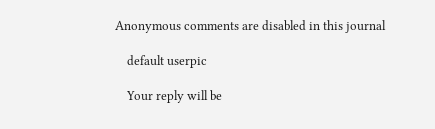Anonymous comments are disabled in this journal

    default userpic

    Your reply will be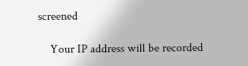screened

    Your IP address will be recorded